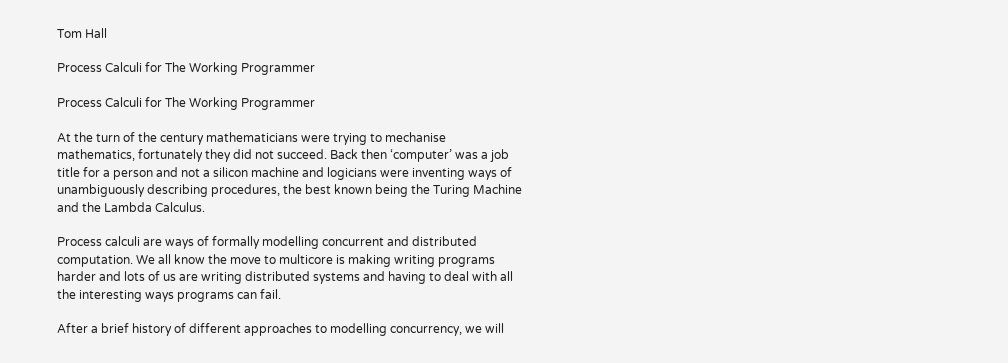Tom Hall

Process Calculi for The Working Programmer

Process Calculi for The Working Programmer

At the turn of the century mathematicians were trying to mechanise mathematics, fortunately they did not succeed. Back then ‘computer’ was a job title for a person and not a silicon machine and logicians were inventing ways of unambiguously describing procedures, the best known being the Turing Machine and the Lambda Calculus.

Process calculi are ways of formally modelling concurrent and distributed computation. We all know the move to multicore is making writing programs harder and lots of us are writing distributed systems and having to deal with all the interesting ways programs can fail.

After a brief history of different approaches to modelling concurrency, we will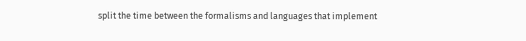split the time between the formalisms and languages that implement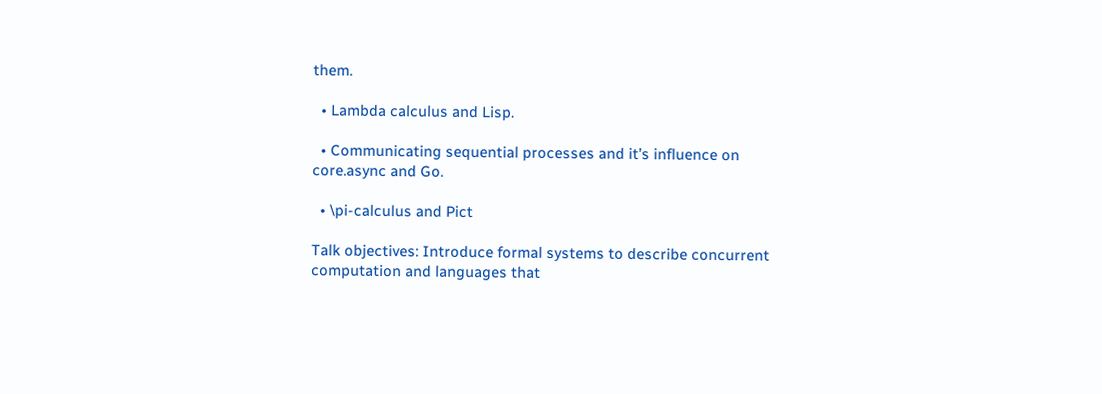them.

  • Lambda calculus and Lisp.

  • Communicating sequential processes and it’s influence on core.async and Go.

  • \pi-calculus and Pict

Talk objectives: Introduce formal systems to describe concurrent computation and languages that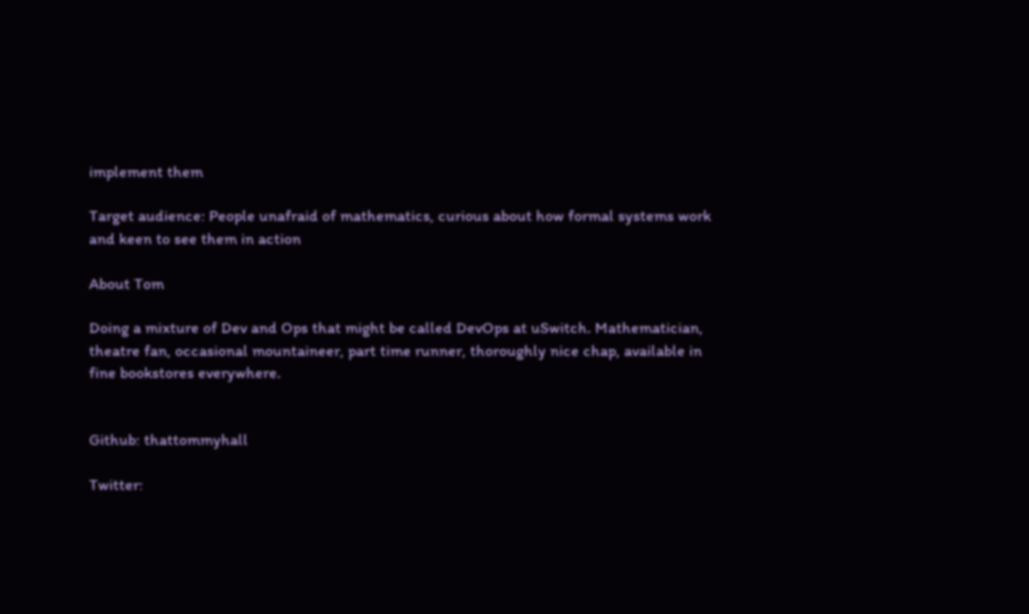implement them

Target audience: People unafraid of mathematics, curious about how formal systems work and keen to see them in action

About Tom

Doing a mixture of Dev and Ops that might be called DevOps at uSwitch. Mathematician, theatre fan, occasional mountaineer, part time runner, thoroughly nice chap, available in fine bookstores everywhere.


Github: thattommyhall

Twitter: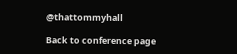@thattommyhall

Back to conference page